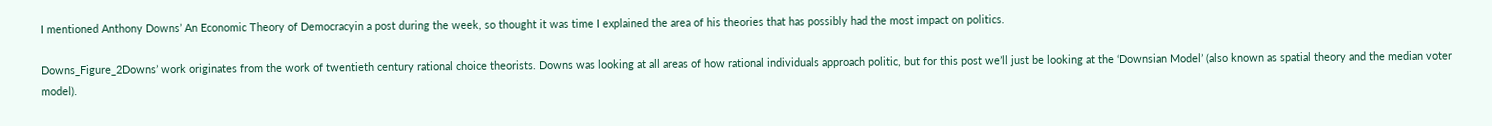I mentioned Anthony Downs’ An Economic Theory of Democracyin a post during the week, so thought it was time I explained the area of his theories that has possibly had the most impact on politics.

Downs_Figure_2Downs’ work originates from the work of twentieth century rational choice theorists. Downs was looking at all areas of how rational individuals approach politic, but for this post we’ll just be looking at the ‘Downsian Model’ (also known as spatial theory and the median voter model).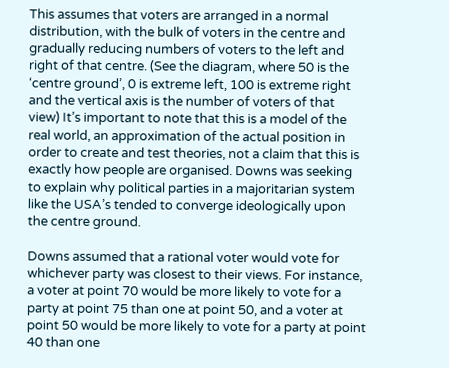This assumes that voters are arranged in a normal distribution, with the bulk of voters in the centre and gradually reducing numbers of voters to the left and right of that centre. (See the diagram, where 50 is the ‘centre ground’, 0 is extreme left, 100 is extreme right and the vertical axis is the number of voters of that view) It’s important to note that this is a model of the real world, an approximation of the actual position in order to create and test theories, not a claim that this is exactly how people are organised. Downs was seeking to explain why political parties in a majoritarian system like the USA’s tended to converge ideologically upon the centre ground.

Downs assumed that a rational voter would vote for whichever party was closest to their views. For instance, a voter at point 70 would be more likely to vote for a party at point 75 than one at point 50, and a voter at point 50 would be more likely to vote for a party at point 40 than one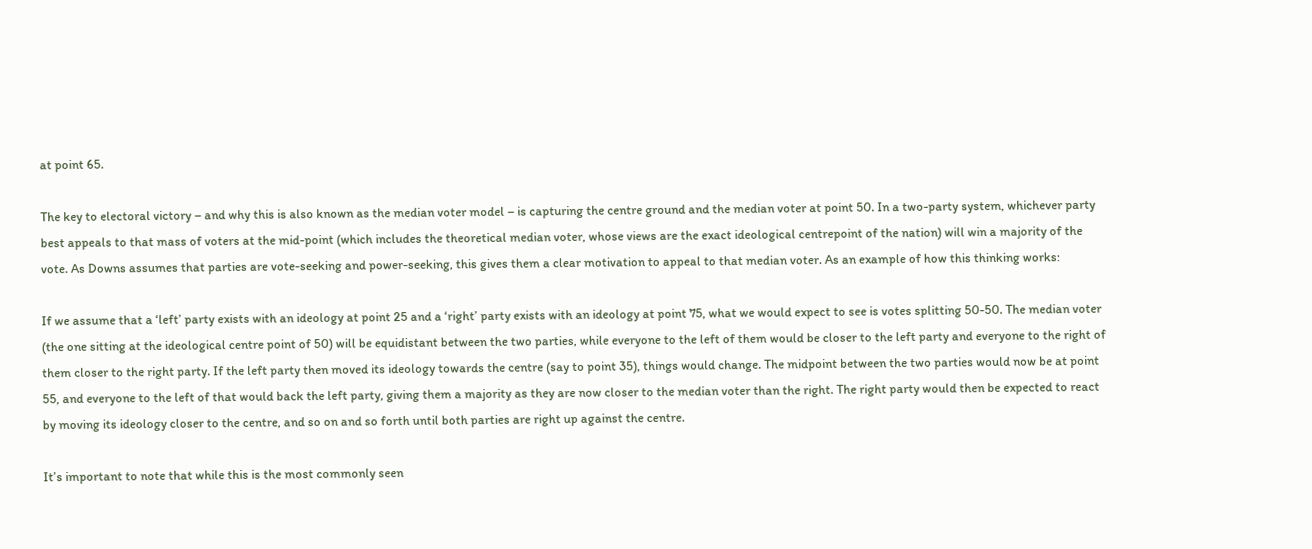at point 65.

The key to electoral victory – and why this is also known as the median voter model – is capturing the centre ground and the median voter at point 50. In a two-party system, whichever party best appeals to that mass of voters at the mid-point (which includes the theoretical median voter, whose views are the exact ideological centrepoint of the nation) will win a majority of the vote. As Downs assumes that parties are vote-seeking and power-seeking, this gives them a clear motivation to appeal to that median voter. As an example of how this thinking works:

If we assume that a ‘left’ party exists with an ideology at point 25 and a ‘right’ party exists with an ideology at point 75, what we would expect to see is votes splitting 50-50. The median voter (the one sitting at the ideological centre point of 50) will be equidistant between the two parties, while everyone to the left of them would be closer to the left party and everyone to the right of them closer to the right party. If the left party then moved its ideology towards the centre (say to point 35), things would change. The midpoint between the two parties would now be at point 55, and everyone to the left of that would back the left party, giving them a majority as they are now closer to the median voter than the right. The right party would then be expected to react by moving its ideology closer to the centre, and so on and so forth until both parties are right up against the centre.

It’s important to note that while this is the most commonly seen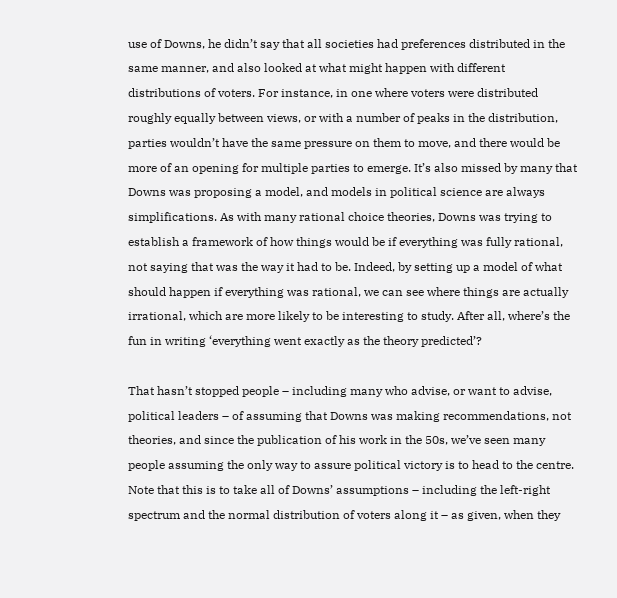use of Downs, he didn’t say that all societies had preferences distributed in the same manner, and also looked at what might happen with different distributions of voters. For instance, in one where voters were distributed roughly equally between views, or with a number of peaks in the distribution, parties wouldn’t have the same pressure on them to move, and there would be more of an opening for multiple parties to emerge. It’s also missed by many that Downs was proposing a model, and models in political science are always simplifications. As with many rational choice theories, Downs was trying to establish a framework of how things would be if everything was fully rational, not saying that was the way it had to be. Indeed, by setting up a model of what should happen if everything was rational, we can see where things are actually irrational, which are more likely to be interesting to study. After all, where’s the fun in writing ‘everything went exactly as the theory predicted’?

That hasn’t stopped people – including many who advise, or want to advise, political leaders – of assuming that Downs was making recommendations, not theories, and since the publication of his work in the 50s, we’ve seen many people assuming the only way to assure political victory is to head to the centre. Note that this is to take all of Downs’ assumptions – including the left-right spectrum and the normal distribution of voters along it – as given, when they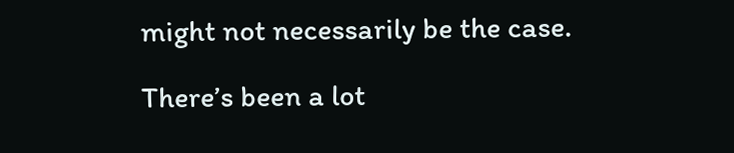might not necessarily be the case.

There’s been a lot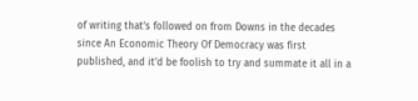of writing that’s followed on from Downs in the decades since An Economic Theory Of Democracy was first published, and it’d be foolish to try and summate it all in a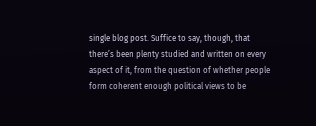single blog post. Suffice to say, though, that there’s been plenty studied and written on every aspect of it, from the question of whether people form coherent enough political views to be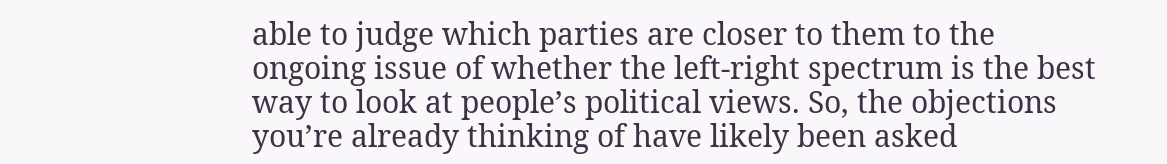able to judge which parties are closer to them to the ongoing issue of whether the left-right spectrum is the best way to look at people’s political views. So, the objections you’re already thinking of have likely been asked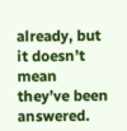already, but it doesn’t mean they’ve been answered.